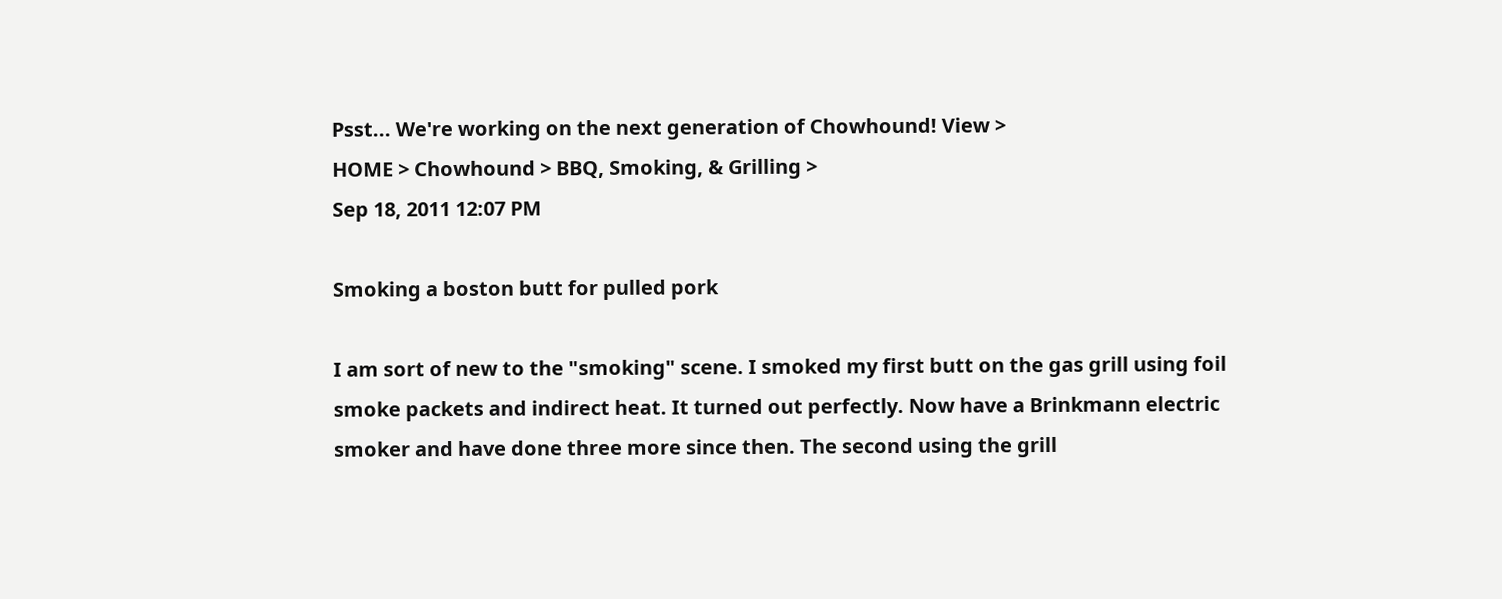Psst... We're working on the next generation of Chowhound! View >
HOME > Chowhound > BBQ, Smoking, & Grilling >
Sep 18, 2011 12:07 PM

Smoking a boston butt for pulled pork

I am sort of new to the "smoking" scene. I smoked my first butt on the gas grill using foil smoke packets and indirect heat. It turned out perfectly. Now have a Brinkmann electric smoker and have done three more since then. The second using the grill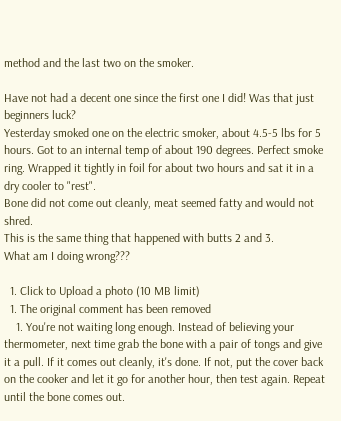method and the last two on the smoker.

Have not had a decent one since the first one I did! Was that just beginners luck?
Yesterday smoked one on the electric smoker, about 4.5-5 lbs for 5 hours. Got to an internal temp of about 190 degrees. Perfect smoke ring. Wrapped it tightly in foil for about two hours and sat it in a dry cooler to "rest".
Bone did not come out cleanly, meat seemed fatty and would not shred.
This is the same thing that happened with butts 2 and 3.
What am I doing wrong???

  1. Click to Upload a photo (10 MB limit)
  1. The original comment has been removed
    1. You're not waiting long enough. Instead of believing your thermometer, next time grab the bone with a pair of tongs and give it a pull. If it comes out cleanly, it's done. If not, put the cover back on the cooker and let it go for another hour, then test again. Repeat until the bone comes out.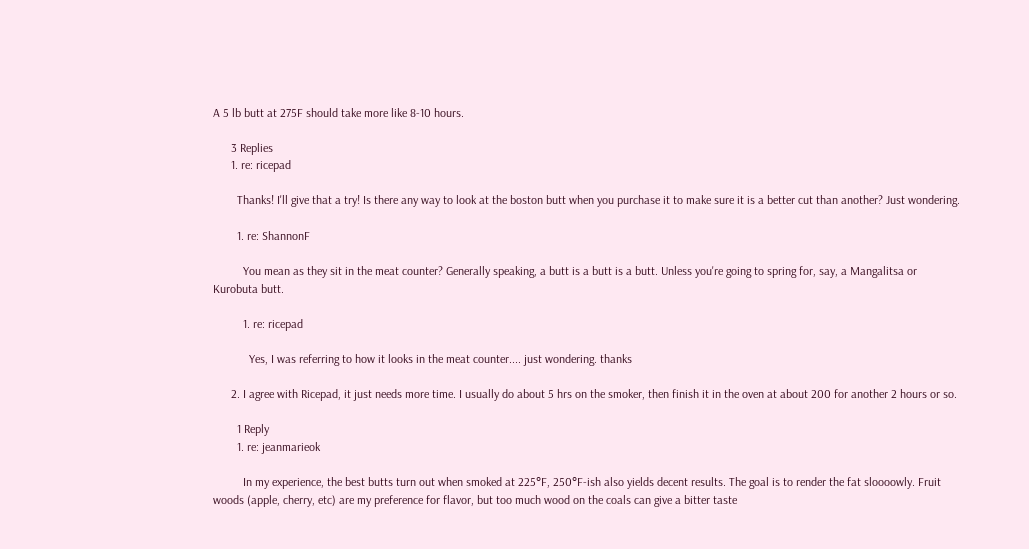A 5 lb butt at 275F should take more like 8-10 hours.

      3 Replies
      1. re: ricepad

        Thanks! I'll give that a try! Is there any way to look at the boston butt when you purchase it to make sure it is a better cut than another? Just wondering.

        1. re: ShannonF

          You mean as they sit in the meat counter? Generally speaking, a butt is a butt is a butt. Unless you're going to spring for, say, a Mangalitsa or Kurobuta butt.

          1. re: ricepad

            Yes, I was referring to how it looks in the meat counter.... just wondering. thanks

      2. I agree with Ricepad, it just needs more time. I usually do about 5 hrs on the smoker, then finish it in the oven at about 200 for another 2 hours or so.

        1 Reply
        1. re: jeanmarieok

          In my experience, the best butts turn out when smoked at 225°F, 250°F-ish also yields decent results. The goal is to render the fat sloooowly. Fruit woods (apple, cherry, etc) are my preference for flavor, but too much wood on the coals can give a bitter taste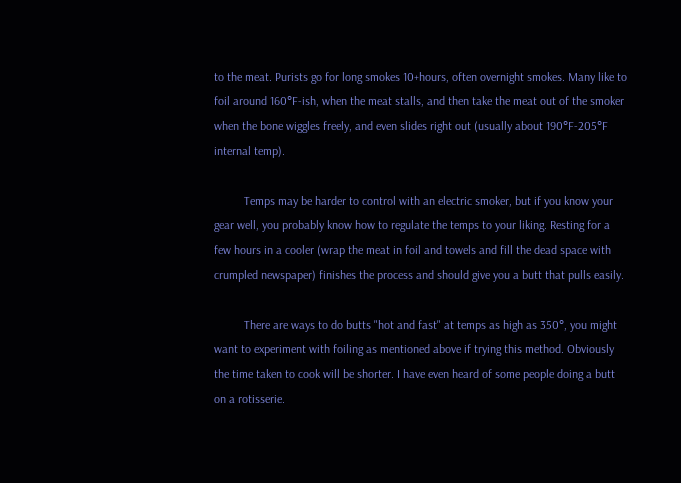to the meat. Purists go for long smokes 10+hours, often overnight smokes. Many like to foil around 160°F-ish, when the meat stalls, and then take the meat out of the smoker when the bone wiggles freely, and even slides right out (usually about 190°F-205°F internal temp).

          Temps may be harder to control with an electric smoker, but if you know your gear well, you probably know how to regulate the temps to your liking. Resting for a few hours in a cooler (wrap the meat in foil and towels and fill the dead space with crumpled newspaper) finishes the process and should give you a butt that pulls easily.

          There are ways to do butts "hot and fast" at temps as high as 350°, you might want to experiment with foiling as mentioned above if trying this method. Obviously the time taken to cook will be shorter. I have even heard of some people doing a butt on a rotisserie.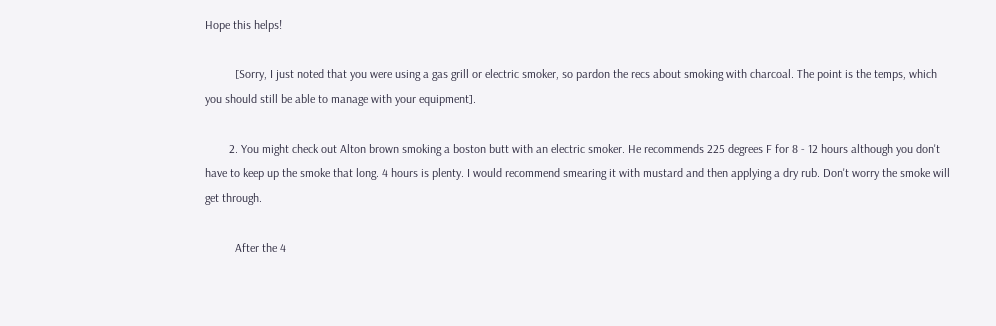Hope this helps!

          [Sorry, I just noted that you were using a gas grill or electric smoker, so pardon the recs about smoking with charcoal. The point is the temps, which you should still be able to manage with your equipment].

        2. You might check out Alton brown smoking a boston butt with an electric smoker. He recommends 225 degrees F for 8 - 12 hours although you don't have to keep up the smoke that long. 4 hours is plenty. I would recommend smearing it with mustard and then applying a dry rub. Don't worry the smoke will get through.

          After the 4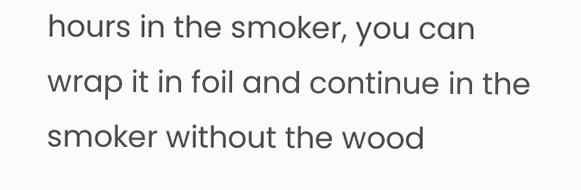hours in the smoker, you can wrap it in foil and continue in the smoker without the wood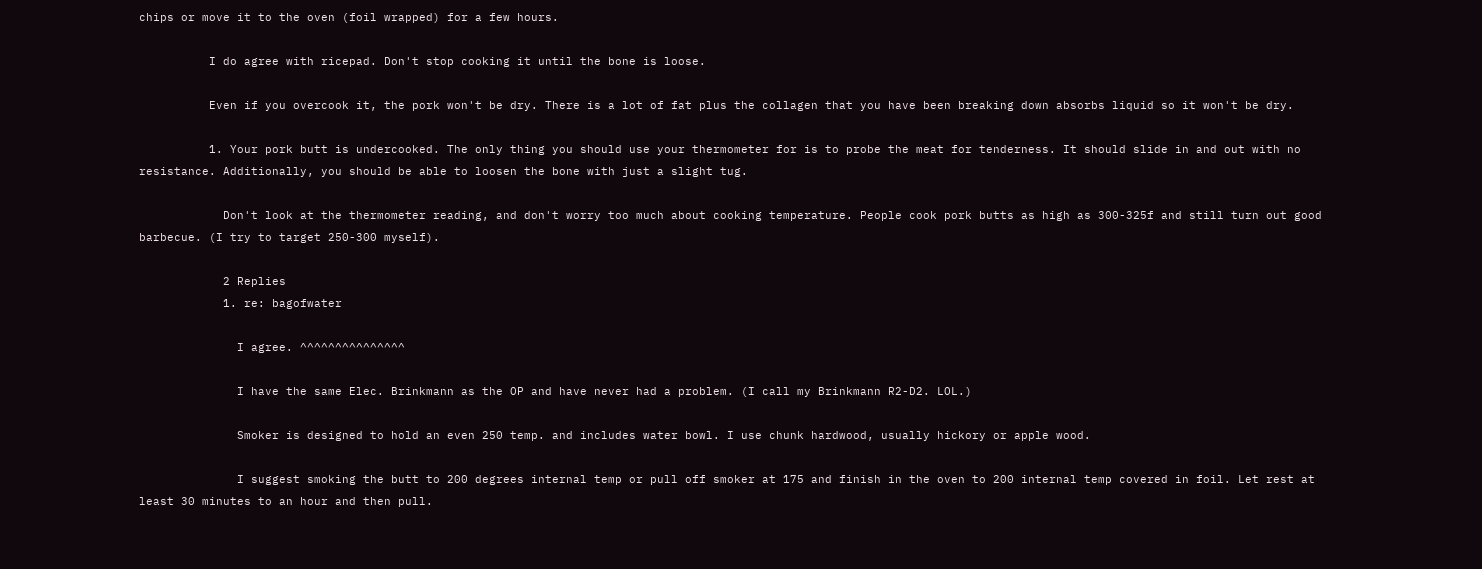chips or move it to the oven (foil wrapped) for a few hours.

          I do agree with ricepad. Don't stop cooking it until the bone is loose.

          Even if you overcook it, the pork won't be dry. There is a lot of fat plus the collagen that you have been breaking down absorbs liquid so it won't be dry.

          1. Your pork butt is undercooked. The only thing you should use your thermometer for is to probe the meat for tenderness. It should slide in and out with no resistance. Additionally, you should be able to loosen the bone with just a slight tug.

            Don't look at the thermometer reading, and don't worry too much about cooking temperature. People cook pork butts as high as 300-325f and still turn out good barbecue. (I try to target 250-300 myself).

            2 Replies
            1. re: bagofwater

              I agree. ^^^^^^^^^^^^^^^

              I have the same Elec. Brinkmann as the OP and have never had a problem. (I call my Brinkmann R2-D2. LOL.)

              Smoker is designed to hold an even 250 temp. and includes water bowl. I use chunk hardwood, usually hickory or apple wood.

              I suggest smoking the butt to 200 degrees internal temp or pull off smoker at 175 and finish in the oven to 200 internal temp covered in foil. Let rest at least 30 minutes to an hour and then pull.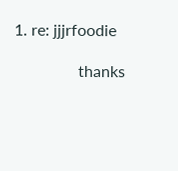1. re: jjjrfoodie

                thanks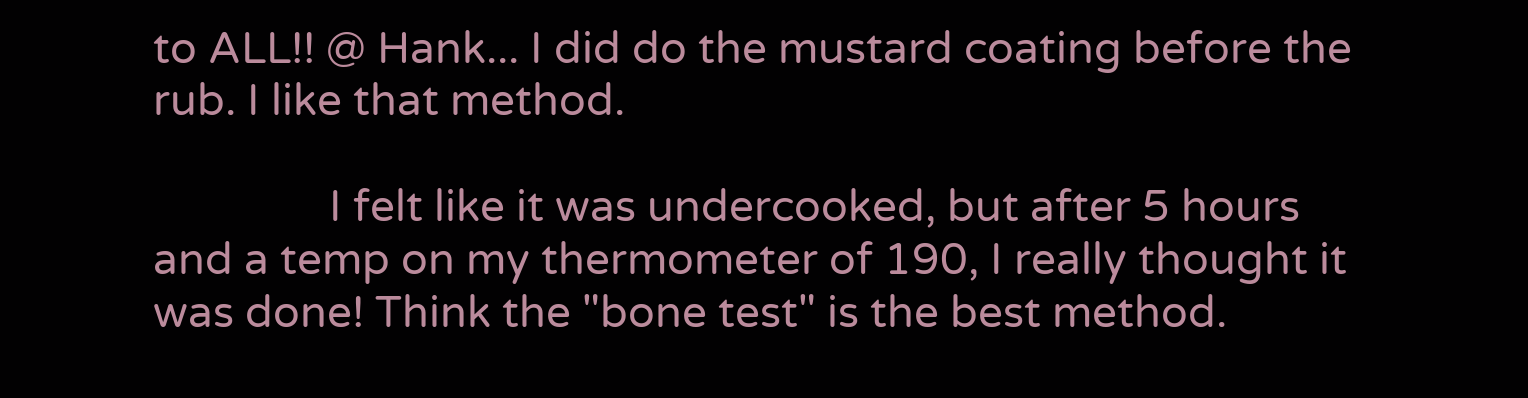to ALL!! @ Hank... I did do the mustard coating before the rub. I like that method.

                I felt like it was undercooked, but after 5 hours and a temp on my thermometer of 190, I really thought it was done! Think the "bone test" is the best method.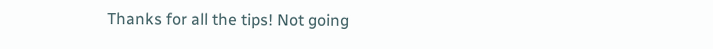Thanks for all the tips! Not going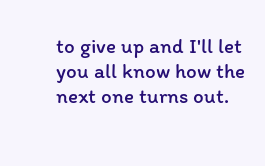to give up and I'll let you all know how the next one turns out.